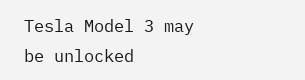Tesla Model 3 may be unlocked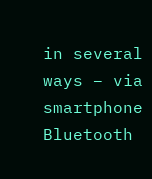in several ways – via smartphone Bluetooth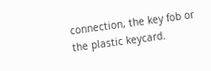connection, the key fob or the plastic keycard.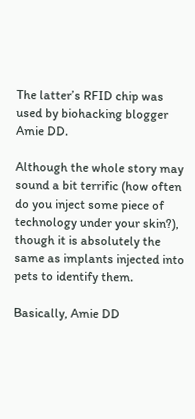The latter’s RFID chip was used by biohacking blogger Amie DD.

Although the whole story may sound a bit terrific (how often do you inject some piece of technology under your skin?), though it is absolutely the same as implants injected into pets to identify them.

Basically, Amie DD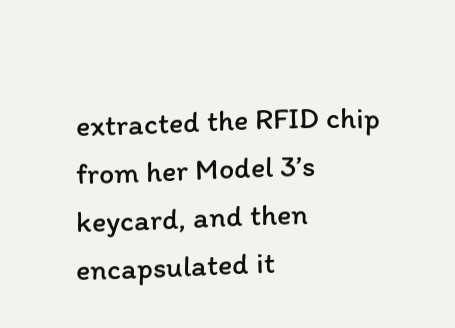extracted the RFID chip from her Model 3’s keycard, and then encapsulated it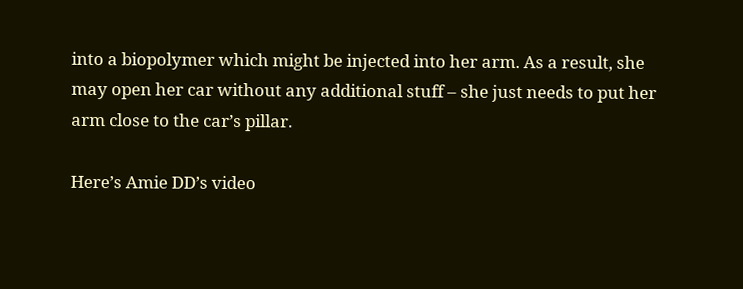into a biopolymer which might be injected into her arm. As a result, she may open her car without any additional stuff – she just needs to put her arm close to the car’s pillar.

Here’s Amie DD’s video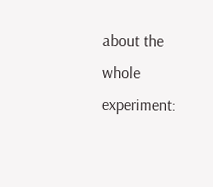about the whole experiment: